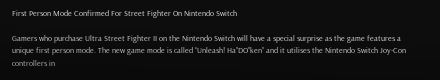First Person Mode Confirmed For Street Fighter On Nintendo Switch

Gamers who purchase Ultra Street Fighter II on the Nintendo Switch will have a special surprise as the game features a unique first person mode. The new game mode is called “Unleash! Ha”DO”ken” and it utilises the Nintendo Switch Joy-Con controllers in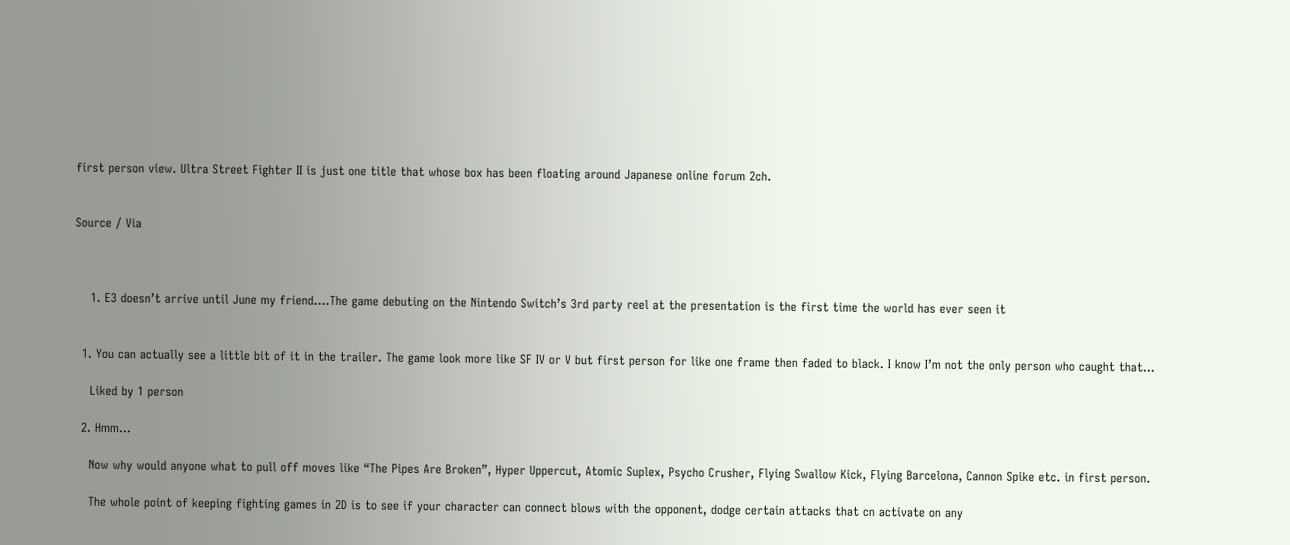first person view. Ultra Street Fighter II is just one title that whose box has been floating around Japanese online forum 2ch.


Source / Via



    1. E3 doesn’t arrive until June my friend….The game debuting on the Nintendo Switch’s 3rd party reel at the presentation is the first time the world has ever seen it


  1. You can actually see a little bit of it in the trailer. The game look more like SF IV or V but first person for like one frame then faded to black. I know I’m not the only person who caught that…

    Liked by 1 person

  2. Hmm…

    Now why would anyone what to pull off moves like “The Pipes Are Broken”, Hyper Uppercut, Atomic Suplex, Psycho Crusher, Flying Swallow Kick, Flying Barcelona, Cannon Spike etc. in first person.

    The whole point of keeping fighting games in 2D is to see if your character can connect blows with the opponent, dodge certain attacks that cn activate on any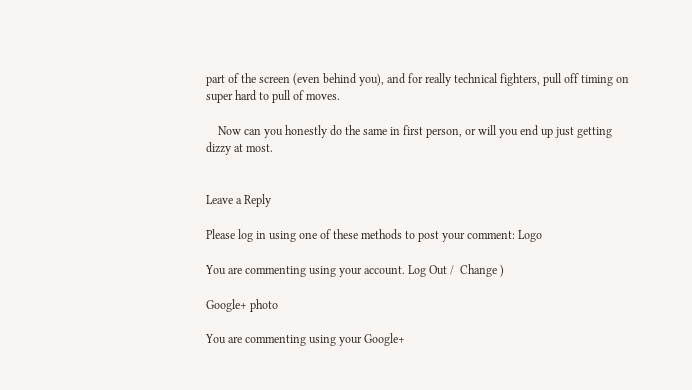part of the screen (even behind you), and for really technical fighters, pull off timing on super hard to pull of moves.

    Now can you honestly do the same in first person, or will you end up just getting dizzy at most.


Leave a Reply

Please log in using one of these methods to post your comment: Logo

You are commenting using your account. Log Out /  Change )

Google+ photo

You are commenting using your Google+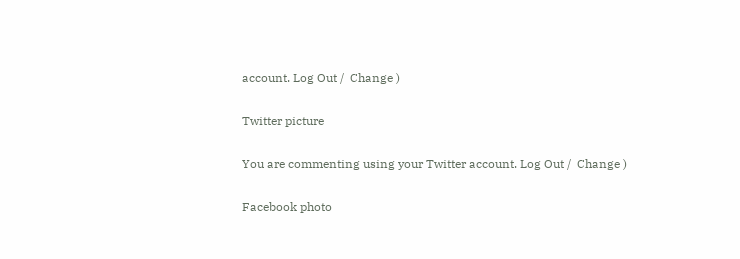account. Log Out /  Change )

Twitter picture

You are commenting using your Twitter account. Log Out /  Change )

Facebook photo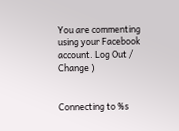You are commenting using your Facebook account. Log Out /  Change )


Connecting to %s